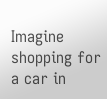Imagine shopping for a car in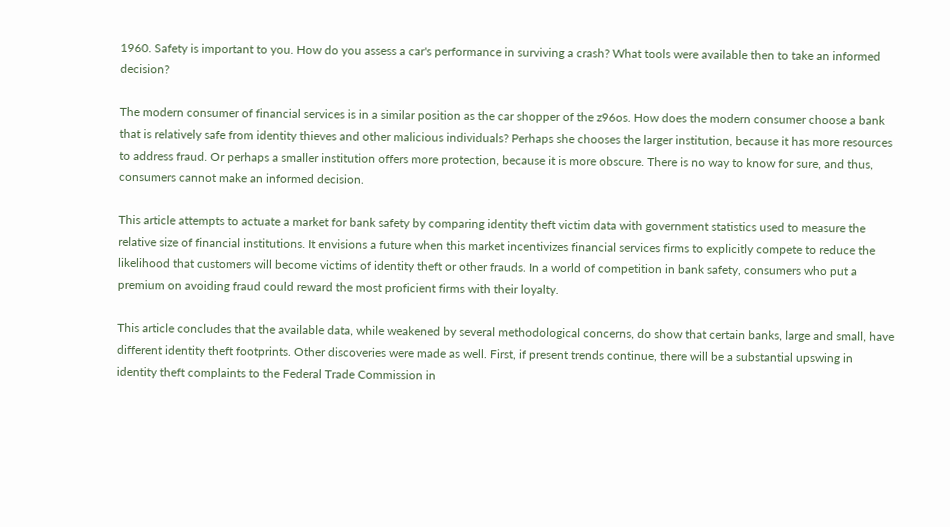1960. Safety is important to you. How do you assess a car's performance in surviving a crash? What tools were available then to take an informed decision?

The modern consumer of financial services is in a similar position as the car shopper of the z96os. How does the modern consumer choose a bank that is relatively safe from identity thieves and other malicious individuals? Perhaps she chooses the larger institution, because it has more resources to address fraud. Or perhaps a smaller institution offers more protection, because it is more obscure. There is no way to know for sure, and thus, consumers cannot make an informed decision.

This article attempts to actuate a market for bank safety by comparing identity theft victim data with government statistics used to measure the relative size of financial institutions. It envisions a future when this market incentivizes financial services firms to explicitly compete to reduce the likelihood that customers will become victims of identity theft or other frauds. In a world of competition in bank safety, consumers who put a premium on avoiding fraud could reward the most proficient firms with their loyalty.

This article concludes that the available data, while weakened by several methodological concerns, do show that certain banks, large and small, have different identity theft footprints. Other discoveries were made as well. First, if present trends continue, there will be a substantial upswing in identity theft complaints to the Federal Trade Commission in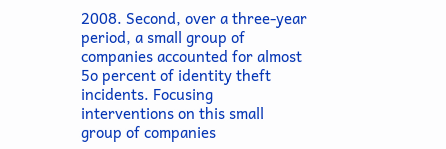2008. Second, over a three-year period, a small group of companies accounted for almost 5o percent of identity theft incidents. Focusing interventions on this small group of companies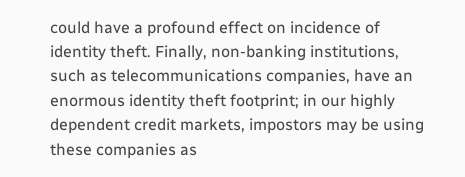could have a profound effect on incidence of identity theft. Finally, non-banking institutions, such as telecommunications companies, have an enormous identity theft footprint; in our highly dependent credit markets, impostors may be using these companies as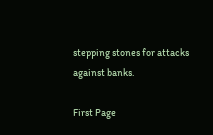stepping stones for attacks against banks.

First Page